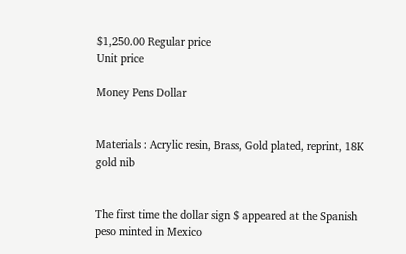$1,250.00 Regular price
Unit price

Money Pens Dollar


Materials : Acrylic resin, Brass, Gold plated, reprint, 18K gold nib


The first time the dollar sign $ appeared at the Spanish peso minted in Mexico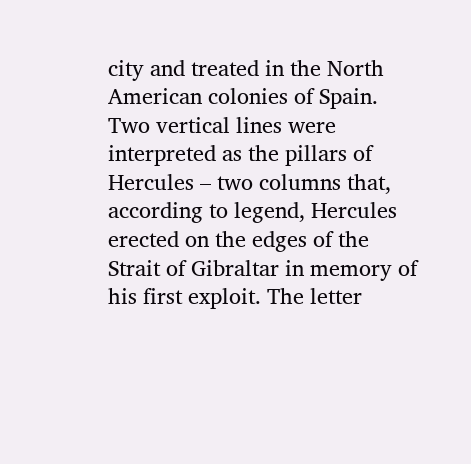city and treated in the North American colonies of Spain. Two vertical lines were interpreted as the pillars of Hercules – two columns that, according to legend, Hercules erected on the edges of the Strait of Gibraltar in memory of his first exploit. The letter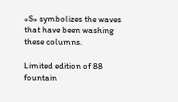«S» symbolizes the waves that have been washing these columns.

Limited edition of 88 fountain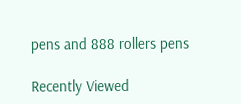pens and 888 rollers pens

Recently Viewed